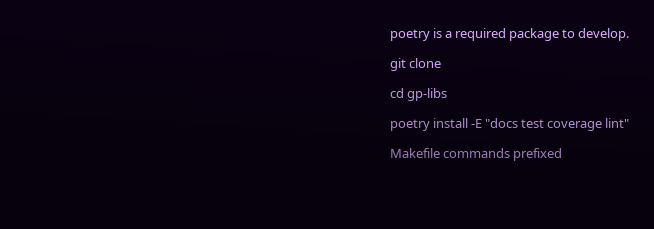poetry is a required package to develop.

git clone

cd gp-libs

poetry install -E "docs test coverage lint"

Makefile commands prefixed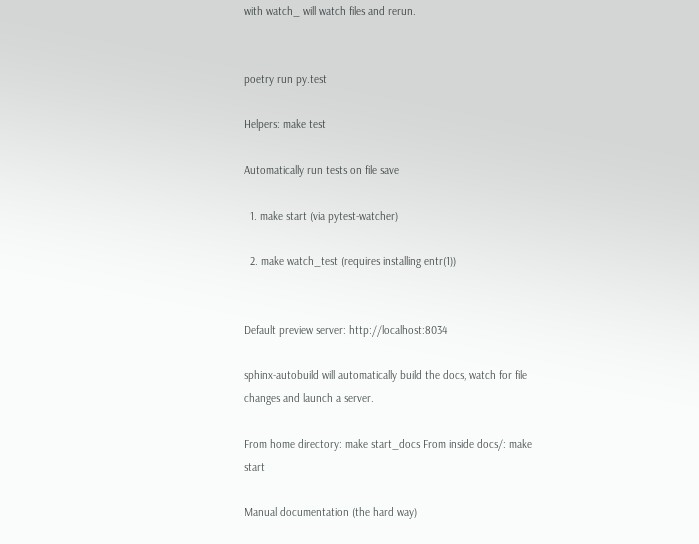with watch_ will watch files and rerun.


poetry run py.test

Helpers: make test

Automatically run tests on file save

  1. make start (via pytest-watcher)

  2. make watch_test (requires installing entr(1))


Default preview server: http://localhost:8034

sphinx-autobuild will automatically build the docs, watch for file changes and launch a server.

From home directory: make start_docs From inside docs/: make start

Manual documentation (the hard way)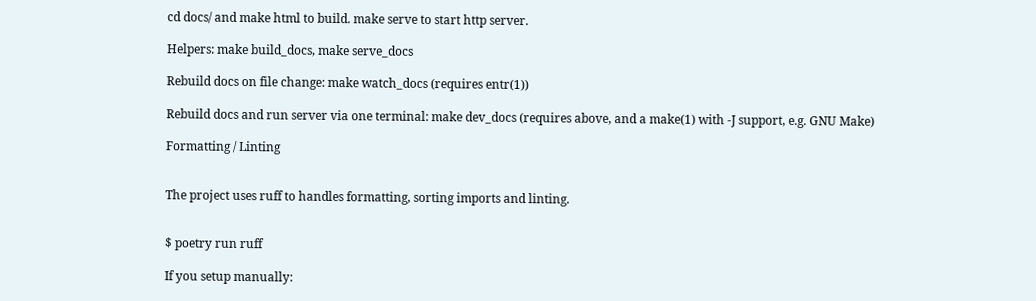cd docs/ and make html to build. make serve to start http server.

Helpers: make build_docs, make serve_docs

Rebuild docs on file change: make watch_docs (requires entr(1))

Rebuild docs and run server via one terminal: make dev_docs (requires above, and a make(1) with -J support, e.g. GNU Make)

Formatting / Linting


The project uses ruff to handles formatting, sorting imports and linting.


$ poetry run ruff

If you setup manually: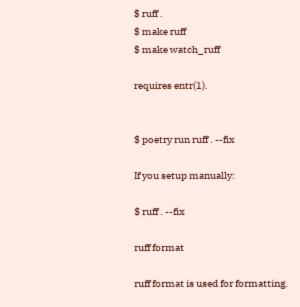$ ruff .
$ make ruff
$ make watch_ruff

requires entr(1).


$ poetry run ruff . --fix

If you setup manually:

$ ruff . --fix

ruff format

ruff format is used for formatting.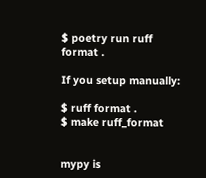$ poetry run ruff format .

If you setup manually:

$ ruff format .
$ make ruff_format


mypy is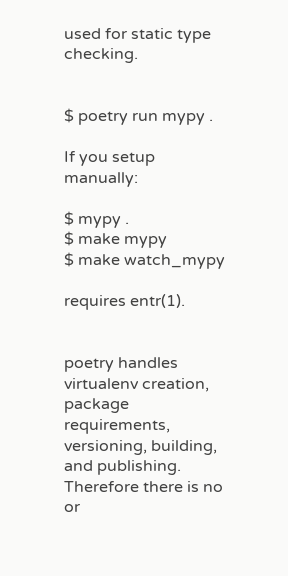used for static type checking.


$ poetry run mypy .

If you setup manually:

$ mypy .
$ make mypy
$ make watch_mypy

requires entr(1).


poetry handles virtualenv creation, package requirements, versioning, building, and publishing. Therefore there is no or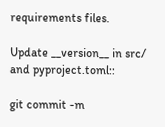requirements files.

Update __version__ in src/ and pyproject.toml::

git commit -m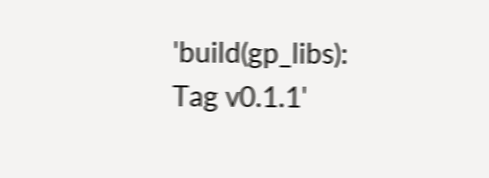'build(gp_libs): Tag v0.1.1'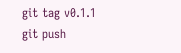git tag v0.1.1
git push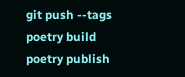git push --tags
poetry build
poetry publish